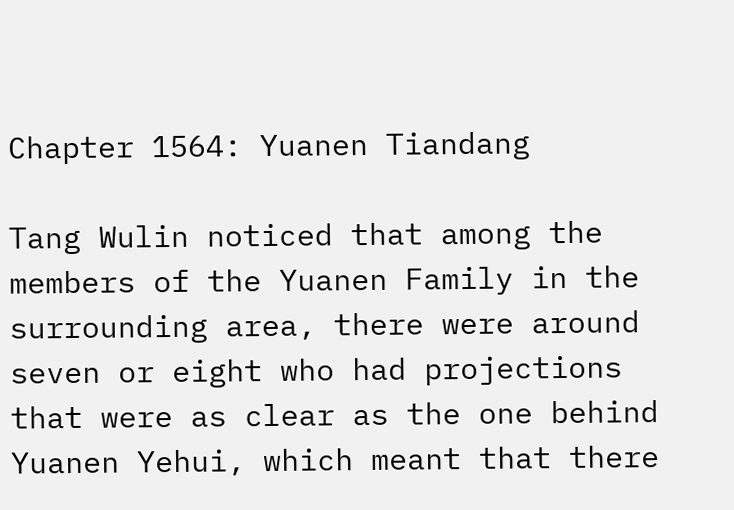Chapter 1564: Yuanen Tiandang

Tang Wulin noticed that among the members of the Yuanen Family in the surrounding area, there were around seven or eight who had projections that were as clear as the one behind Yuanen Yehui, which meant that there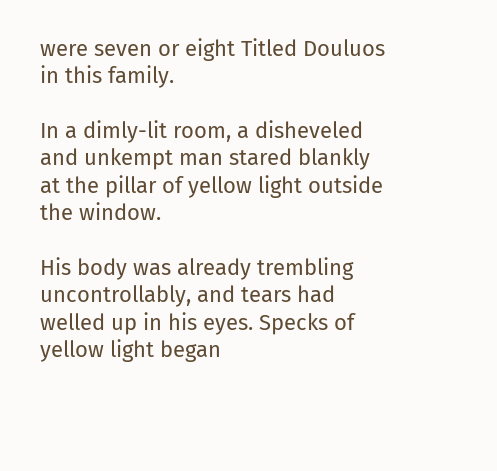were seven or eight Titled Douluos in this family.

In a dimly-lit room, a disheveled and unkempt man stared blankly at the pillar of yellow light outside the window.

His body was already trembling uncontrollably, and tears had welled up in his eyes. Specks of yellow light began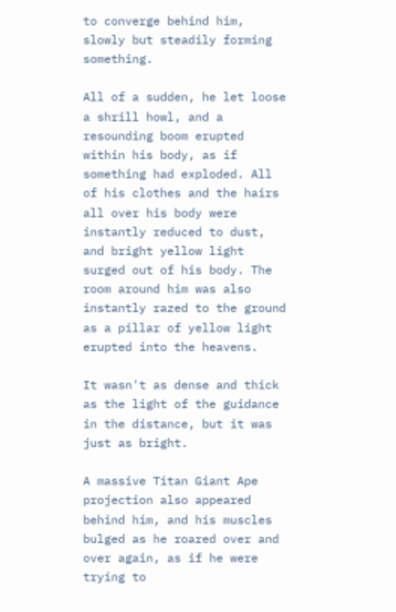to converge behind him, slowly but steadily forming something.

All of a sudden, he let loose a shrill howl, and a resounding boom erupted within his body, as if something had exploded. All of his clothes and the hairs all over his body were instantly reduced to dust, and bright yellow light surged out of his body. The room around him was also instantly razed to the ground as a pillar of yellow light erupted into the heavens.

It wasn't as dense and thick as the light of the guidance in the distance, but it was just as bright.

A massive Titan Giant Ape projection also appeared behind him, and his muscles bulged as he roared over and over again, as if he were trying to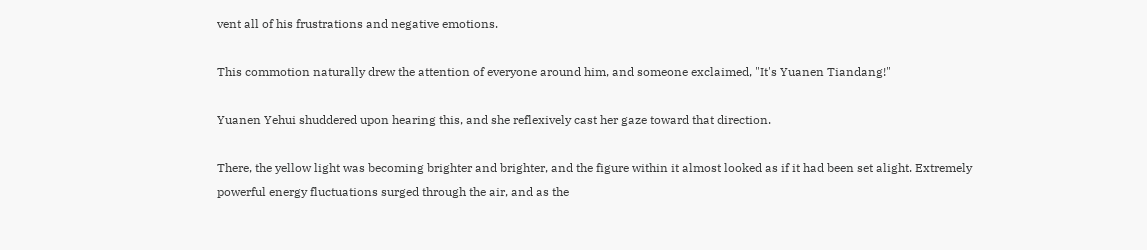vent all of his frustrations and negative emotions.

This commotion naturally drew the attention of everyone around him, and someone exclaimed, "It's Yuanen Tiandang!"

Yuanen Yehui shuddered upon hearing this, and she reflexively cast her gaze toward that direction.

There, the yellow light was becoming brighter and brighter, and the figure within it almost looked as if it had been set alight. Extremely powerful energy fluctuations surged through the air, and as the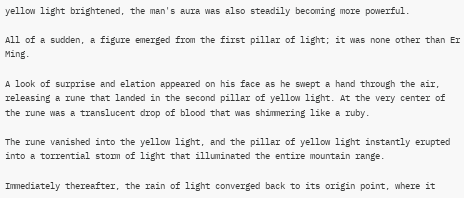yellow light brightened, the man's aura was also steadily becoming more powerful.

All of a sudden, a figure emerged from the first pillar of light; it was none other than Er Ming.

A look of surprise and elation appeared on his face as he swept a hand through the air, releasing a rune that landed in the second pillar of yellow light. At the very center of the rune was a translucent drop of blood that was shimmering like a ruby.

The rune vanished into the yellow light, and the pillar of yellow light instantly erupted into a torrential storm of light that illuminated the entire mountain range.

Immediately thereafter, the rain of light converged back to its origin point, where it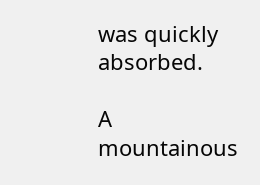was quickly absorbed.

A mountainous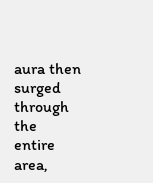aura then surged through the entire area,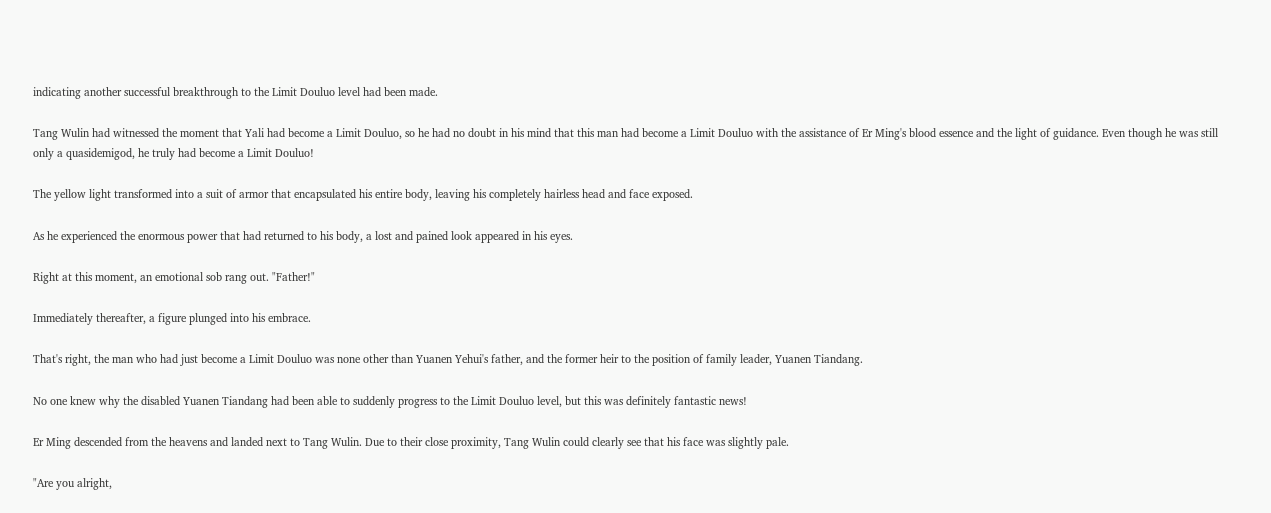indicating another successful breakthrough to the Limit Douluo level had been made.

Tang Wulin had witnessed the moment that Yali had become a Limit Douluo, so he had no doubt in his mind that this man had become a Limit Douluo with the assistance of Er Ming's blood essence and the light of guidance. Even though he was still only a quasidemigod, he truly had become a Limit Douluo!

The yellow light transformed into a suit of armor that encapsulated his entire body, leaving his completely hairless head and face exposed.

As he experienced the enormous power that had returned to his body, a lost and pained look appeared in his eyes.

Right at this moment, an emotional sob rang out. "Father!"

Immediately thereafter, a figure plunged into his embrace.

That's right, the man who had just become a Limit Douluo was none other than Yuanen Yehui's father, and the former heir to the position of family leader, Yuanen Tiandang.

No one knew why the disabled Yuanen Tiandang had been able to suddenly progress to the Limit Douluo level, but this was definitely fantastic news!

Er Ming descended from the heavens and landed next to Tang Wulin. Due to their close proximity, Tang Wulin could clearly see that his face was slightly pale.

"Are you alright,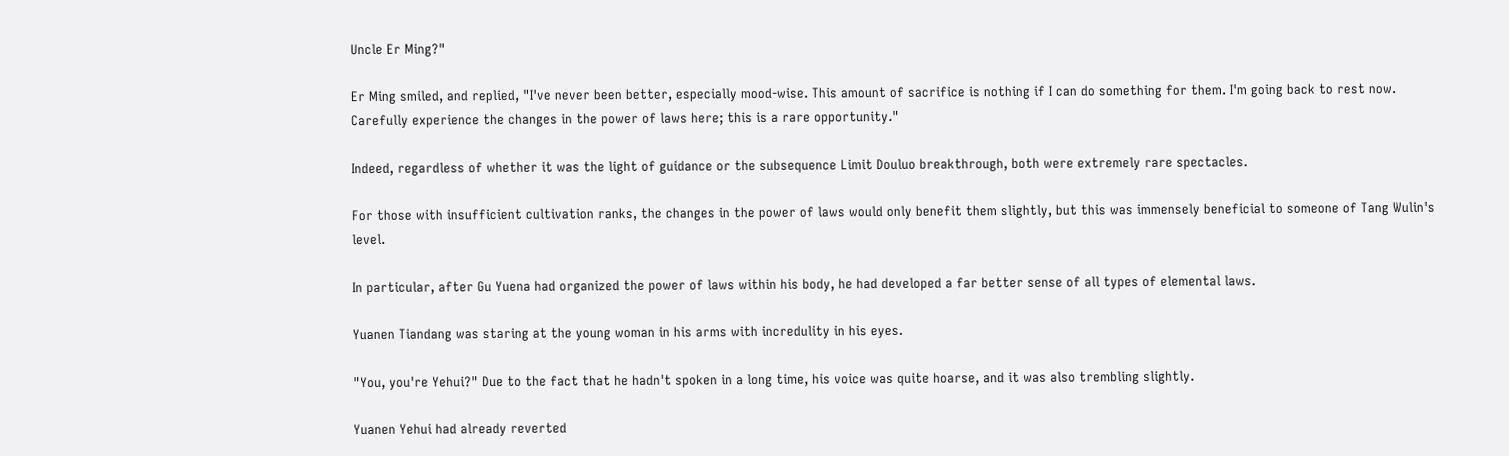Uncle Er Ming?"

Er Ming smiled, and replied, "I've never been better, especially mood-wise. This amount of sacrifice is nothing if I can do something for them. I'm going back to rest now. Carefully experience the changes in the power of laws here; this is a rare opportunity."

Indeed, regardless of whether it was the light of guidance or the subsequence Limit Douluo breakthrough, both were extremely rare spectacles.

For those with insufficient cultivation ranks, the changes in the power of laws would only benefit them slightly, but this was immensely beneficial to someone of Tang Wulin's level.

In particular, after Gu Yuena had organized the power of laws within his body, he had developed a far better sense of all types of elemental laws.

Yuanen Tiandang was staring at the young woman in his arms with incredulity in his eyes.

"You, you're Yehui?" Due to the fact that he hadn't spoken in a long time, his voice was quite hoarse, and it was also trembling slightly.

Yuanen Yehui had already reverted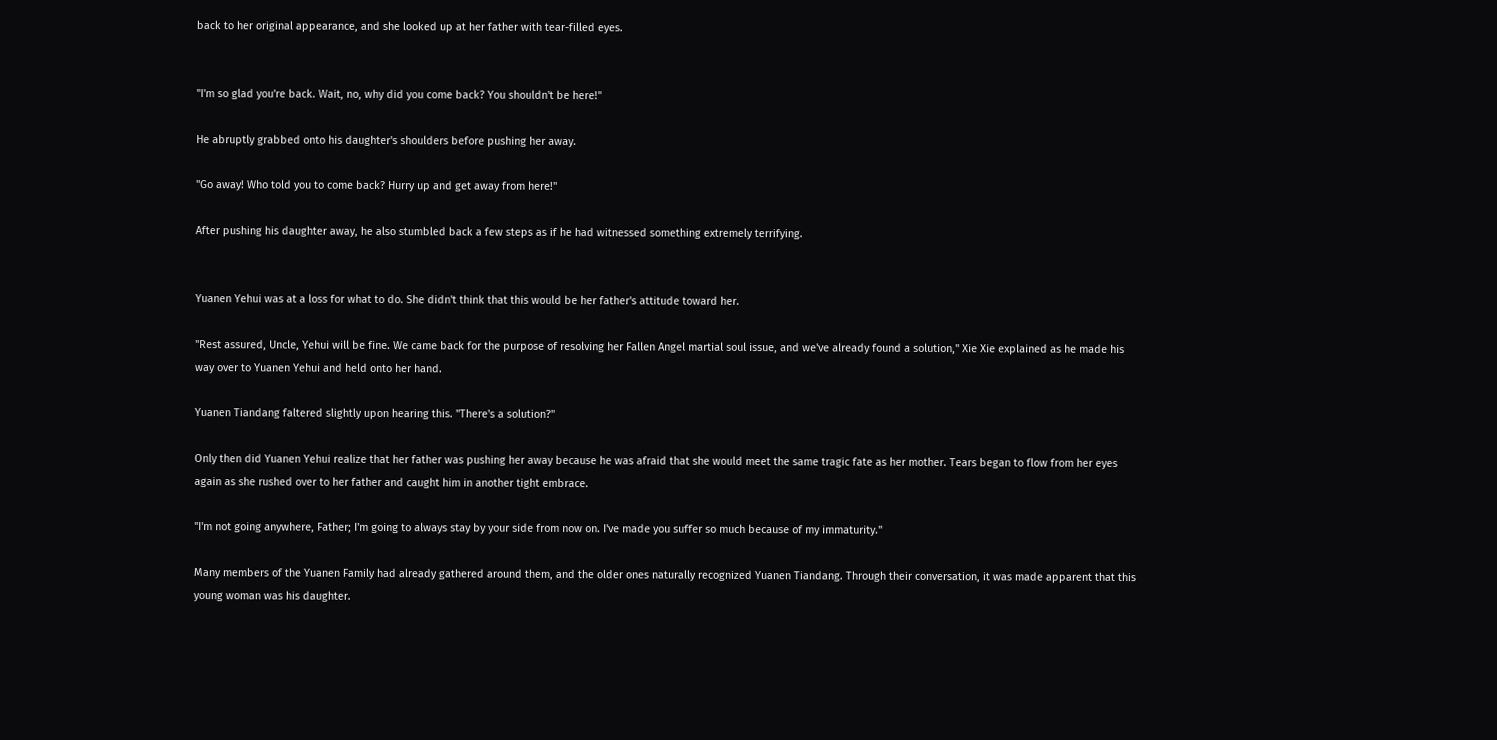back to her original appearance, and she looked up at her father with tear-filled eyes.


"I'm so glad you're back. Wait, no, why did you come back? You shouldn't be here!"

He abruptly grabbed onto his daughter's shoulders before pushing her away.

"Go away! Who told you to come back? Hurry up and get away from here!"

After pushing his daughter away, he also stumbled back a few steps as if he had witnessed something extremely terrifying.


Yuanen Yehui was at a loss for what to do. She didn't think that this would be her father's attitude toward her.

"Rest assured, Uncle, Yehui will be fine. We came back for the purpose of resolving her Fallen Angel martial soul issue, and we've already found a solution," Xie Xie explained as he made his way over to Yuanen Yehui and held onto her hand.

Yuanen Tiandang faltered slightly upon hearing this. "There's a solution?"

Only then did Yuanen Yehui realize that her father was pushing her away because he was afraid that she would meet the same tragic fate as her mother. Tears began to flow from her eyes again as she rushed over to her father and caught him in another tight embrace.

"I'm not going anywhere, Father; I'm going to always stay by your side from now on. I've made you suffer so much because of my immaturity."

Many members of the Yuanen Family had already gathered around them, and the older ones naturally recognized Yuanen Tiandang. Through their conversation, it was made apparent that this young woman was his daughter.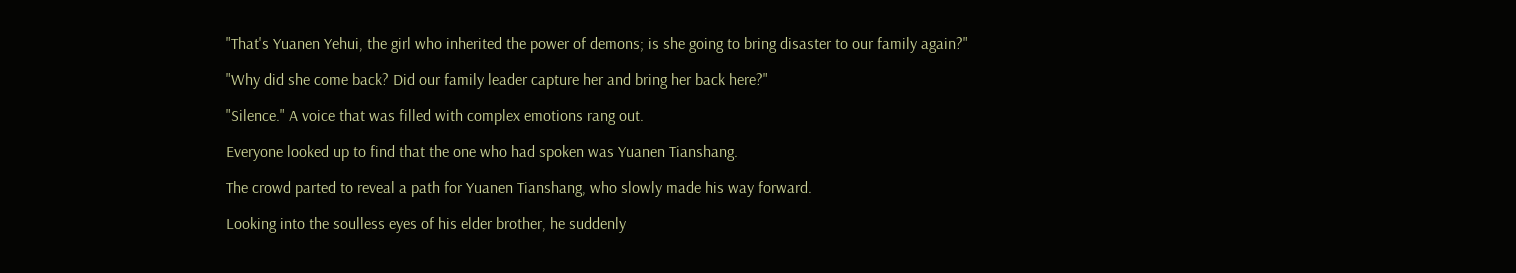"That's Yuanen Yehui, the girl who inherited the power of demons; is she going to bring disaster to our family again?"

"Why did she come back? Did our family leader capture her and bring her back here?"

"Silence." A voice that was filled with complex emotions rang out.

Everyone looked up to find that the one who had spoken was Yuanen Tianshang.

The crowd parted to reveal a path for Yuanen Tianshang, who slowly made his way forward.

Looking into the soulless eyes of his elder brother, he suddenly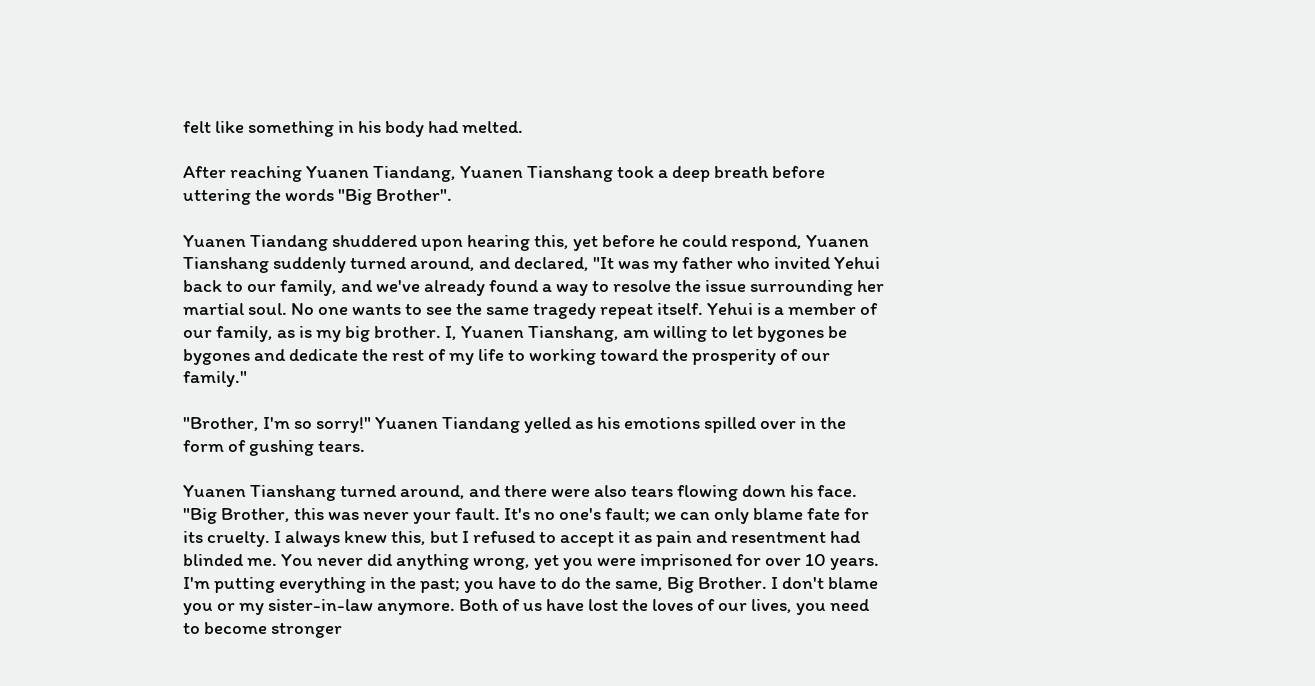felt like something in his body had melted.

After reaching Yuanen Tiandang, Yuanen Tianshang took a deep breath before uttering the words "Big Brother".

Yuanen Tiandang shuddered upon hearing this, yet before he could respond, Yuanen Tianshang suddenly turned around, and declared, "It was my father who invited Yehui back to our family, and we've already found a way to resolve the issue surrounding her martial soul. No one wants to see the same tragedy repeat itself. Yehui is a member of our family, as is my big brother. I, Yuanen Tianshang, am willing to let bygones be bygones and dedicate the rest of my life to working toward the prosperity of our family."

"Brother, I'm so sorry!" Yuanen Tiandang yelled as his emotions spilled over in the form of gushing tears.

Yuanen Tianshang turned around, and there were also tears flowing down his face. "Big Brother, this was never your fault. It's no one's fault; we can only blame fate for its cruelty. I always knew this, but I refused to accept it as pain and resentment had blinded me. You never did anything wrong, yet you were imprisoned for over 10 years. I'm putting everything in the past; you have to do the same, Big Brother. I don't blame you or my sister-in-law anymore. Both of us have lost the loves of our lives, you need to become stronger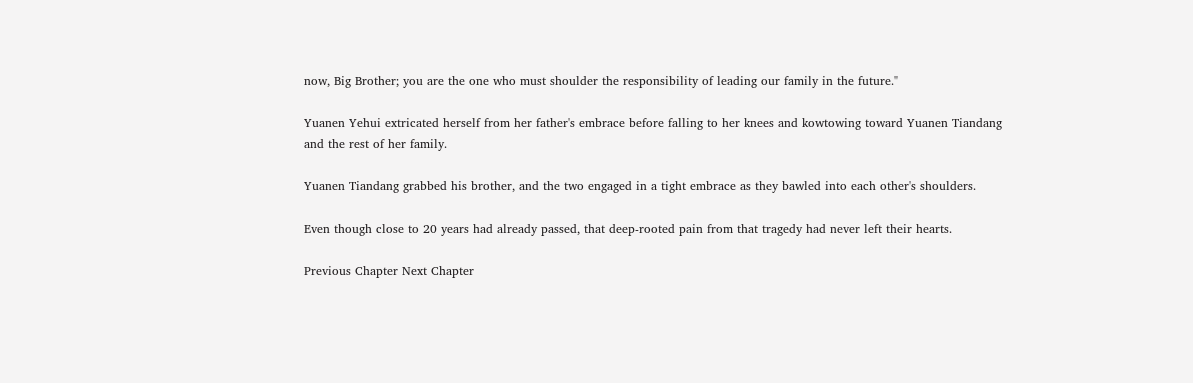now, Big Brother; you are the one who must shoulder the responsibility of leading our family in the future."

Yuanen Yehui extricated herself from her father's embrace before falling to her knees and kowtowing toward Yuanen Tiandang and the rest of her family.

Yuanen Tiandang grabbed his brother, and the two engaged in a tight embrace as they bawled into each other's shoulders.

Even though close to 20 years had already passed, that deep-rooted pain from that tragedy had never left their hearts.

Previous Chapter Next Chapter